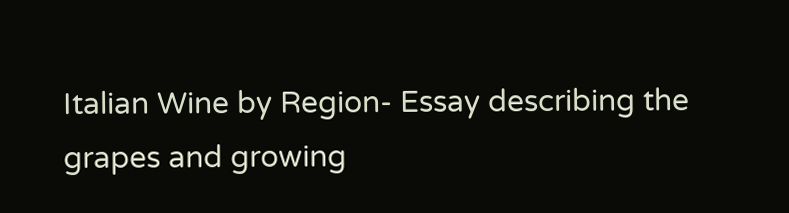Italian Wine by Region- Essay describing the grapes and growing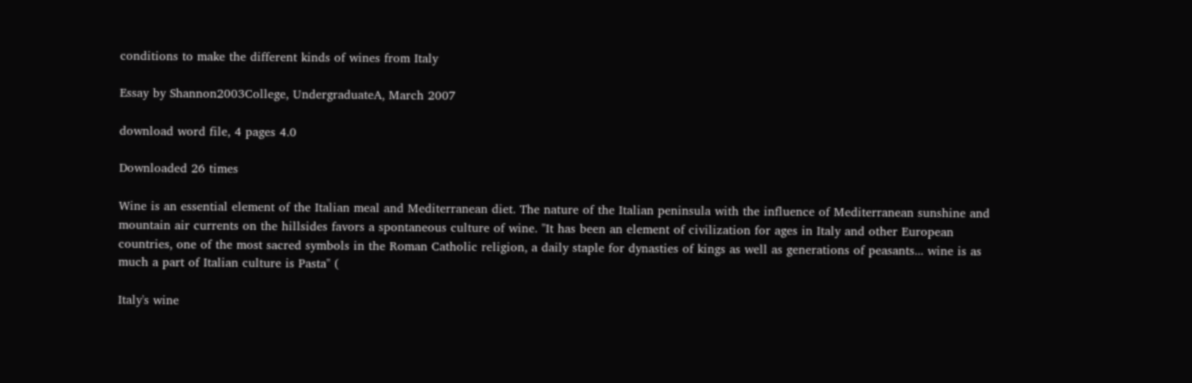conditions to make the different kinds of wines from Italy

Essay by Shannon2003College, UndergraduateA, March 2007

download word file, 4 pages 4.0

Downloaded 26 times

Wine is an essential element of the Italian meal and Mediterranean diet. The nature of the Italian peninsula with the influence of Mediterranean sunshine and mountain air currents on the hillsides favors a spontaneous culture of wine. "It has been an element of civilization for ages in Italy and other European countries, one of the most sacred symbols in the Roman Catholic religion, a daily staple for dynasties of kings as well as generations of peasants... wine is as much a part of Italian culture is Pasta" (

Italy's wine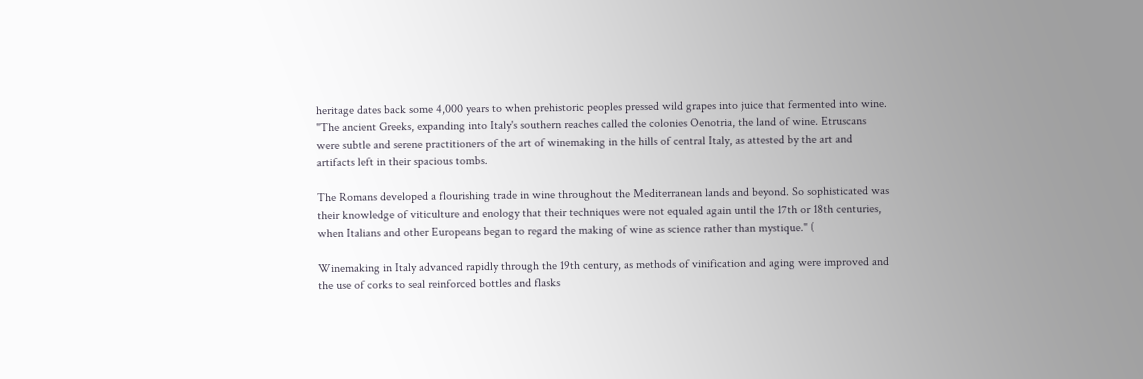heritage dates back some 4,000 years to when prehistoric peoples pressed wild grapes into juice that fermented into wine. "The ancient Greeks, expanding into Italy's southern reaches called the colonies Oenotria, the land of wine. Etruscans were subtle and serene practitioners of the art of winemaking in the hills of central Italy, as attested by the art and artifacts left in their spacious tombs.

The Romans developed a flourishing trade in wine throughout the Mediterranean lands and beyond. So sophisticated was their knowledge of viticulture and enology that their techniques were not equaled again until the 17th or 18th centuries, when Italians and other Europeans began to regard the making of wine as science rather than mystique." (

Winemaking in Italy advanced rapidly through the 19th century, as methods of vinification and aging were improved and the use of corks to seal reinforced bottles and flasks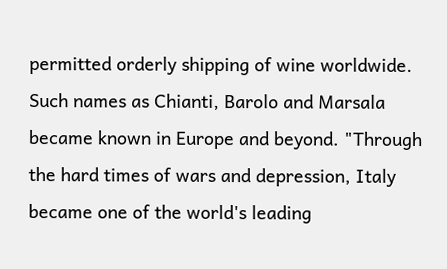permitted orderly shipping of wine worldwide. Such names as Chianti, Barolo and Marsala became known in Europe and beyond. "Through the hard times of wars and depression, Italy became one of the world's leading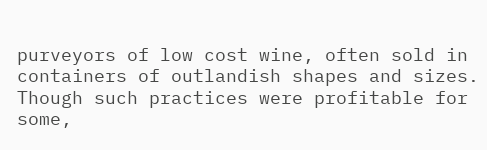purveyors of low cost wine, often sold in containers of outlandish shapes and sizes. Though such practices were profitable for some,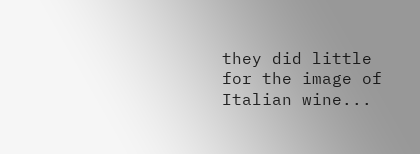they did little for the image of Italian wine...